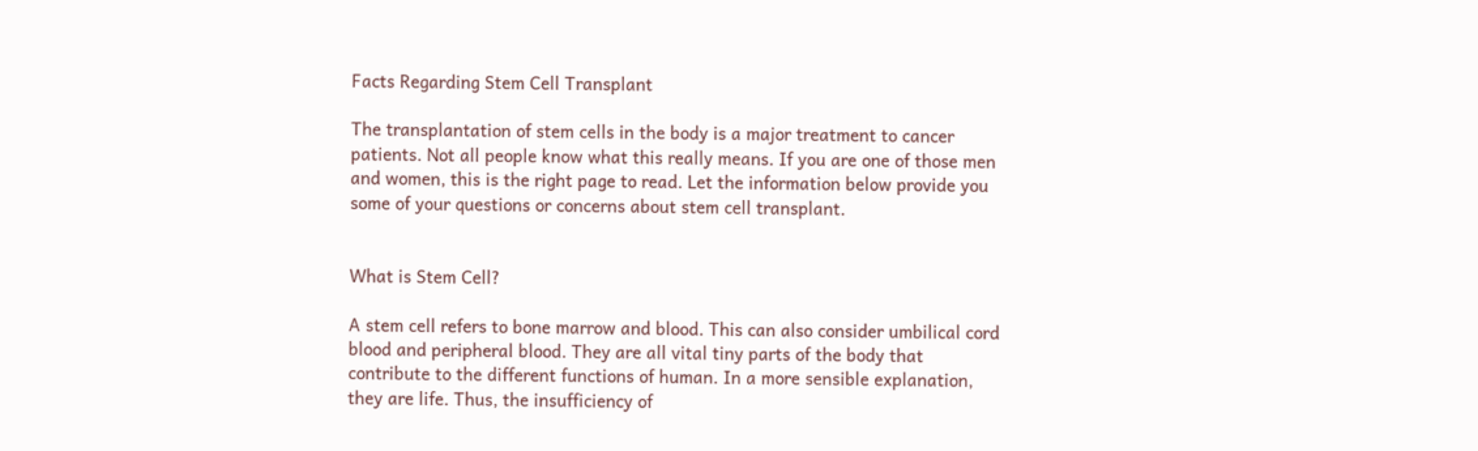Facts Regarding Stem Cell Transplant

The transplantation of stem cells in the body is a major treatment to cancer patients. Not all people know what this really means. If you are one of those men and women, this is the right page to read. Let the information below provide you some of your questions or concerns about stem cell transplant.


What is Stem Cell?

A stem cell refers to bone marrow and blood. This can also consider umbilical cord blood and peripheral blood. They are all vital tiny parts of the body that contribute to the different functions of human. In a more sensible explanation, they are life. Thus, the insufficiency of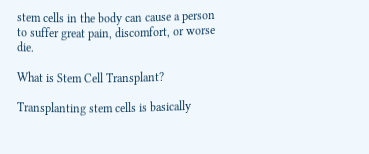stem cells in the body can cause a person to suffer great pain, discomfort, or worse die.

What is Stem Cell Transplant?

Transplanting stem cells is basically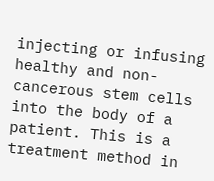injecting or infusing healthy and non-cancerous stem cells into the body of a patient. This is a treatment method in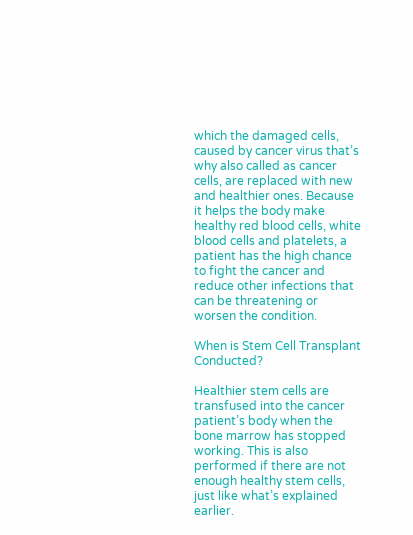which the damaged cells, caused by cancer virus that’s why also called as cancer cells, are replaced with new and healthier ones. Because it helps the body make healthy red blood cells, white blood cells and platelets, a patient has the high chance to fight the cancer and reduce other infections that can be threatening or worsen the condition.

When is Stem Cell Transplant Conducted?

Healthier stem cells are transfused into the cancer patient’s body when the bone marrow has stopped working. This is also performed if there are not enough healthy stem cells, just like what’s explained earlier.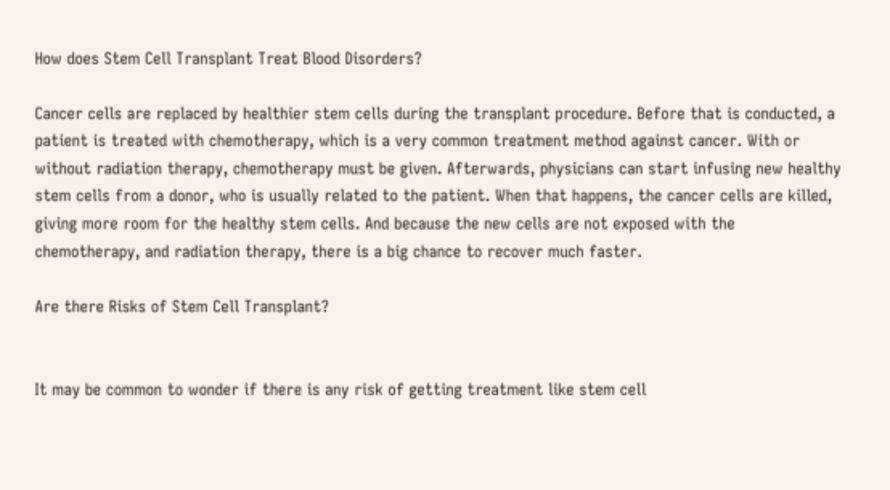How does Stem Cell Transplant Treat Blood Disorders?

Cancer cells are replaced by healthier stem cells during the transplant procedure. Before that is conducted, a patient is treated with chemotherapy, which is a very common treatment method against cancer. With or without radiation therapy, chemotherapy must be given. Afterwards, physicians can start infusing new healthy stem cells from a donor, who is usually related to the patient. When that happens, the cancer cells are killed, giving more room for the healthy stem cells. And because the new cells are not exposed with the chemotherapy, and radiation therapy, there is a big chance to recover much faster.

Are there Risks of Stem Cell Transplant?


It may be common to wonder if there is any risk of getting treatment like stem cell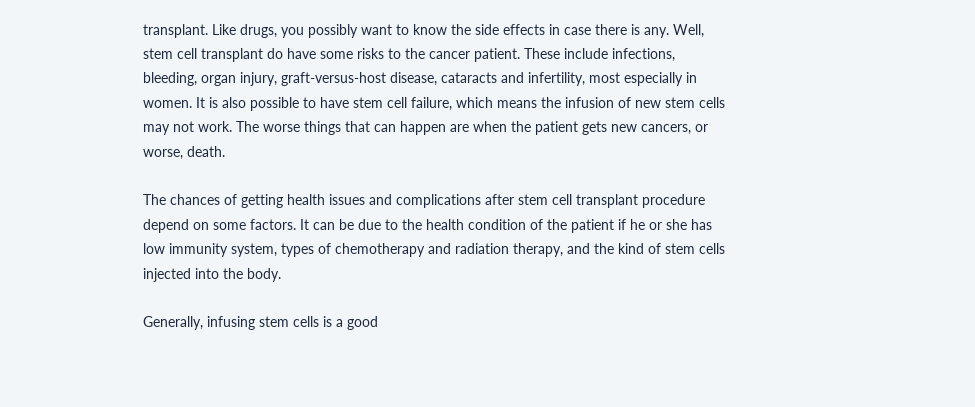transplant. Like drugs, you possibly want to know the side effects in case there is any. Well, stem cell transplant do have some risks to the cancer patient. These include infections, bleeding, organ injury, graft-versus-host disease, cataracts and infertility, most especially in women. It is also possible to have stem cell failure, which means the infusion of new stem cells may not work. The worse things that can happen are when the patient gets new cancers, or worse, death.

The chances of getting health issues and complications after stem cell transplant procedure depend on some factors. It can be due to the health condition of the patient if he or she has low immunity system, types of chemotherapy and radiation therapy, and the kind of stem cells injected into the body.

Generally, infusing stem cells is a good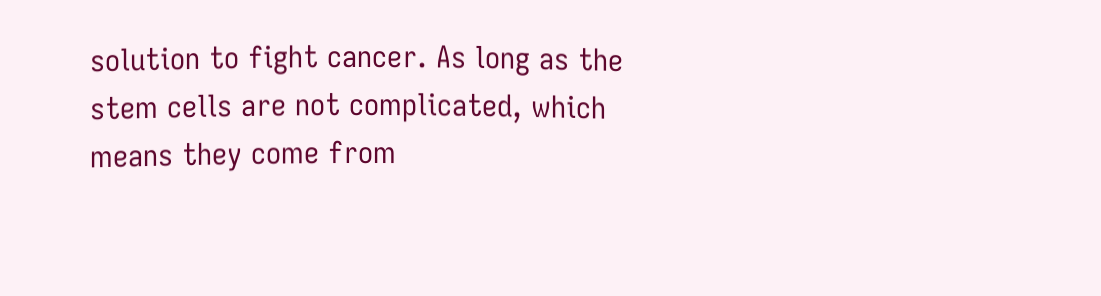solution to fight cancer. As long as the stem cells are not complicated, which means they come from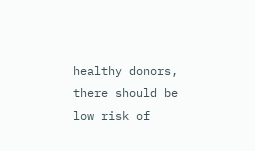healthy donors, there should be low risk of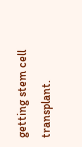getting stem cell transplant.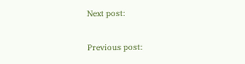Next post:

Previous post: